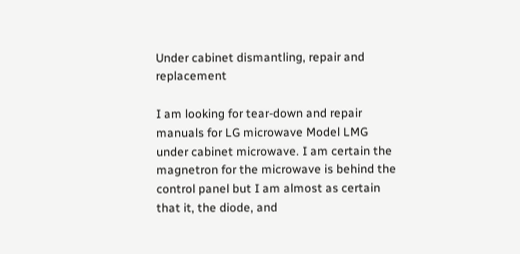Under cabinet dismantling, repair and replacement

I am looking for tear-down and repair manuals for LG microwave Model LMG under cabinet microwave. I am certain the magnetron for the microwave is behind the control panel but I am almost as certain that it, the diode, and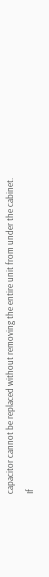capacitor cannot be replaced without removing the entire unit from under the cabinet. If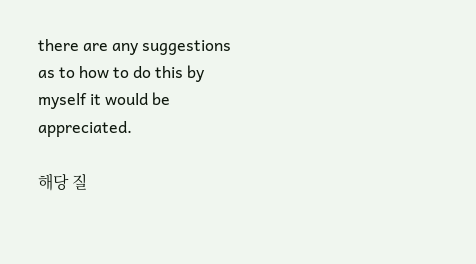there are any suggestions as to how to do this by myself it would be appreciated.

해당 질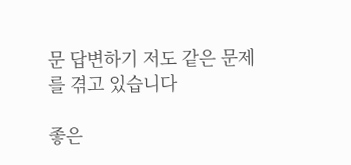문 답변하기 저도 같은 문제를 겪고 있습니다

좋은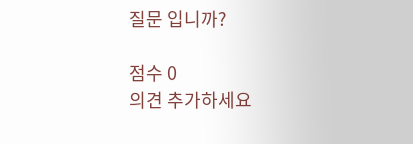질문 입니까?

점수 0
의견 추가하세요